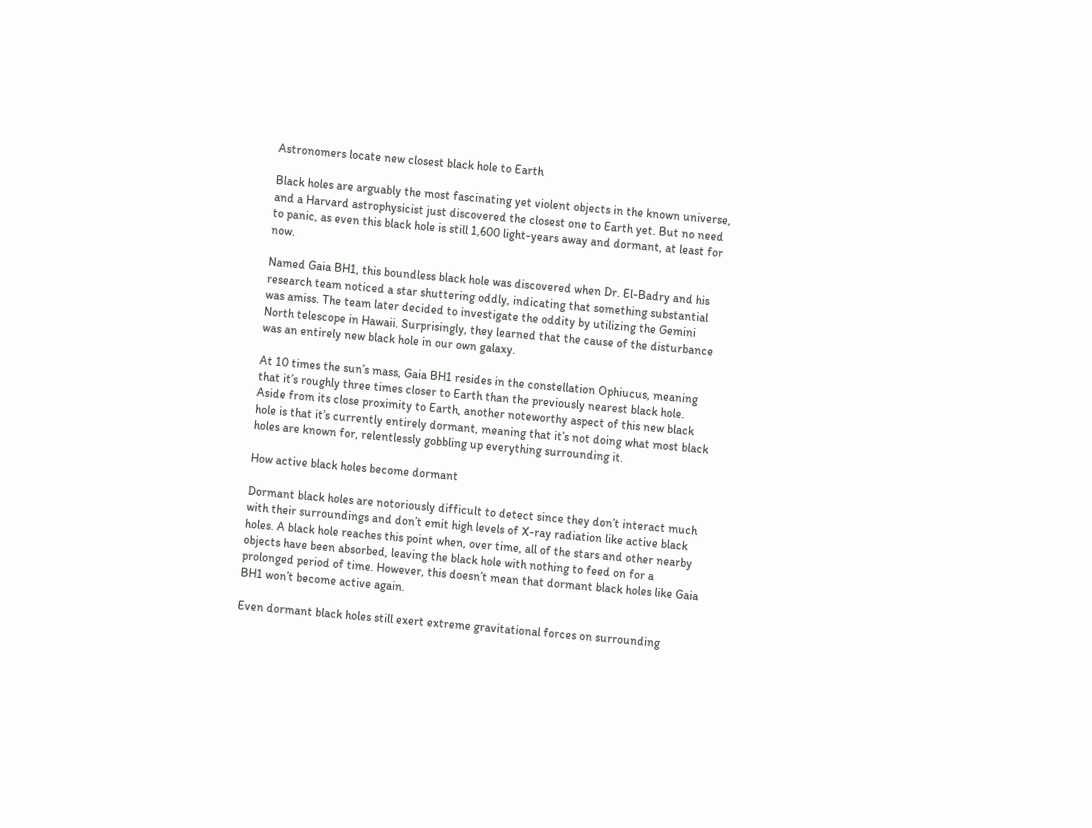Astronomers locate new closest black hole to Earth

Black holes are arguably the most fascinating yet violent objects in the known universe, and a Harvard astrophysicist just discovered the closest one to Earth yet. But no need to panic, as even this black hole is still 1,600 light-years away and dormant, at least for now.

Named Gaia BH1, this boundless black hole was discovered when Dr. El-Badry and his research team noticed a star shuttering oddly, indicating that something substantial was amiss. The team later decided to investigate the oddity by utilizing the Gemini North telescope in Hawaii. Surprisingly, they learned that the cause of the disturbance was an entirely new black hole in our own galaxy.

At 10 times the sun’s mass, Gaia BH1 resides in the constellation Ophiucus, meaning that it’s roughly three times closer to Earth than the previously nearest black hole. Aside from its close proximity to Earth, another noteworthy aspect of this new black hole is that it’s currently entirely dormant, meaning that it’s not doing what most black holes are known for, relentlessly gobbling up everything surrounding it.

How active black holes become dormant

Dormant black holes are notoriously difficult to detect since they don’t interact much with their surroundings and don’t emit high levels of X-ray radiation like active black holes. A black hole reaches this point when, over time, all of the stars and other nearby objects have been absorbed, leaving the black hole with nothing to feed on for a prolonged period of time. However, this doesn’t mean that dormant black holes like Gaia BH1 won’t become active again.

Even dormant black holes still exert extreme gravitational forces on surrounding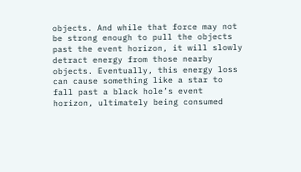objects. And while that force may not be strong enough to pull the objects past the event horizon, it will slowly detract energy from those nearby objects. Eventually, this energy loss can cause something like a star to fall past a black hole’s event horizon, ultimately being consumed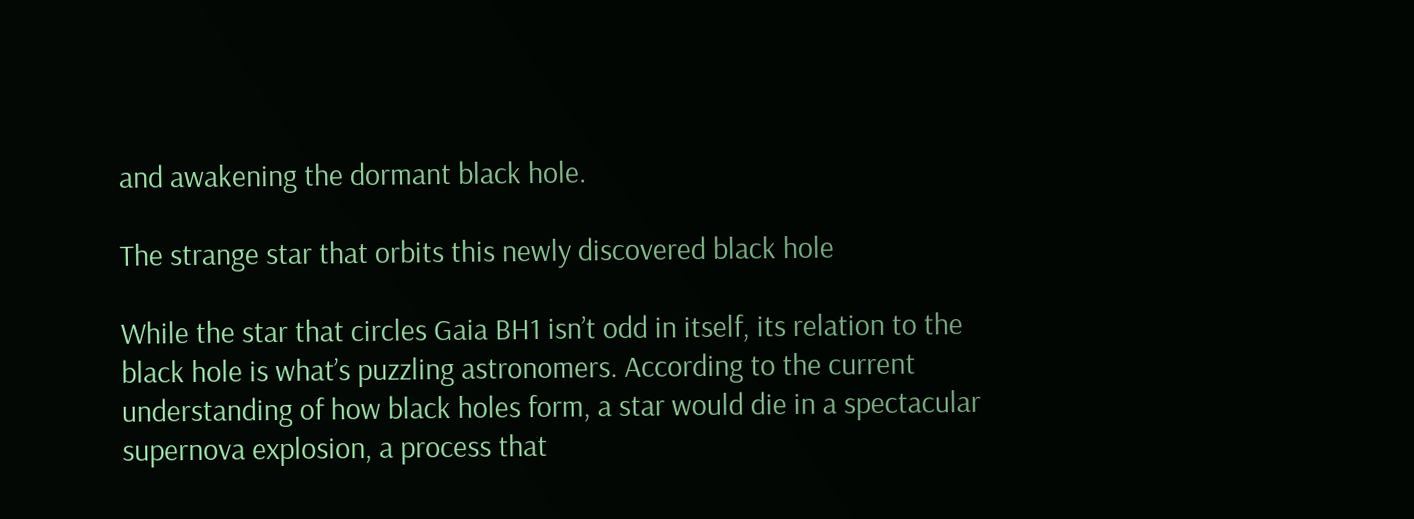and awakening the dormant black hole.

The strange star that orbits this newly discovered black hole

While the star that circles Gaia BH1 isn’t odd in itself, its relation to the black hole is what’s puzzling astronomers. According to the current understanding of how black holes form, a star would die in a spectacular supernova explosion, a process that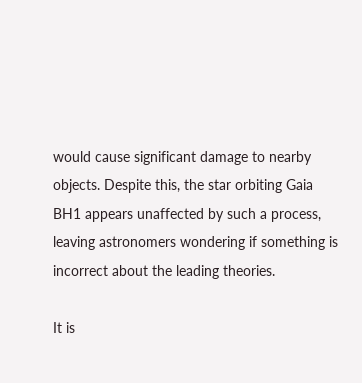would cause significant damage to nearby objects. Despite this, the star orbiting Gaia BH1 appears unaffected by such a process, leaving astronomers wondering if something is incorrect about the leading theories.

It is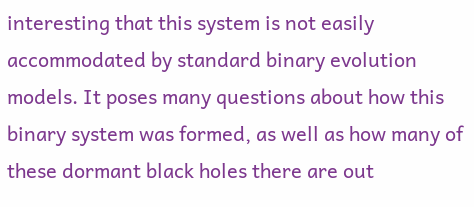interesting that this system is not easily accommodated by standard binary evolution models. It poses many questions about how this binary system was formed, as well as how many of these dormant black holes there are out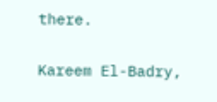there.

Kareem El-Badry,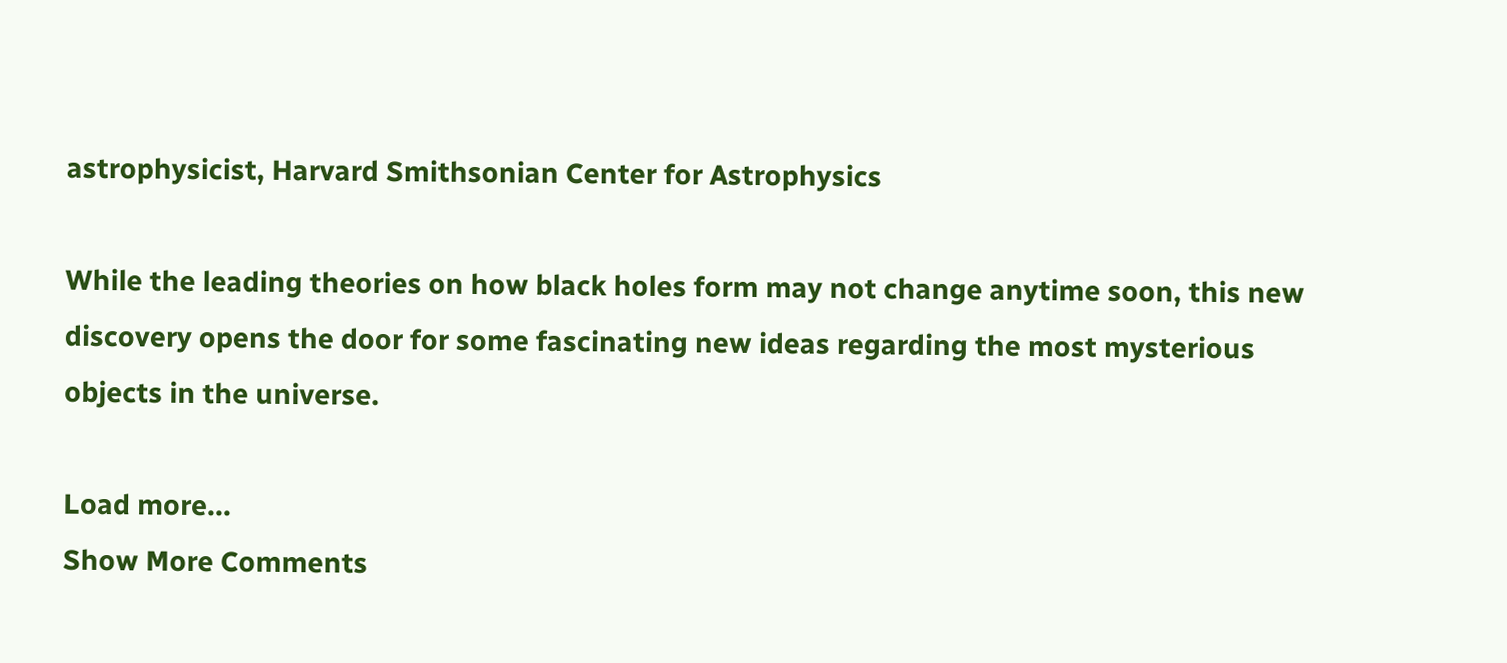astrophysicist, Harvard Smithsonian Center for Astrophysics

While the leading theories on how black holes form may not change anytime soon, this new discovery opens the door for some fascinating new ideas regarding the most mysterious objects in the universe.

Load more...
Show More Comments